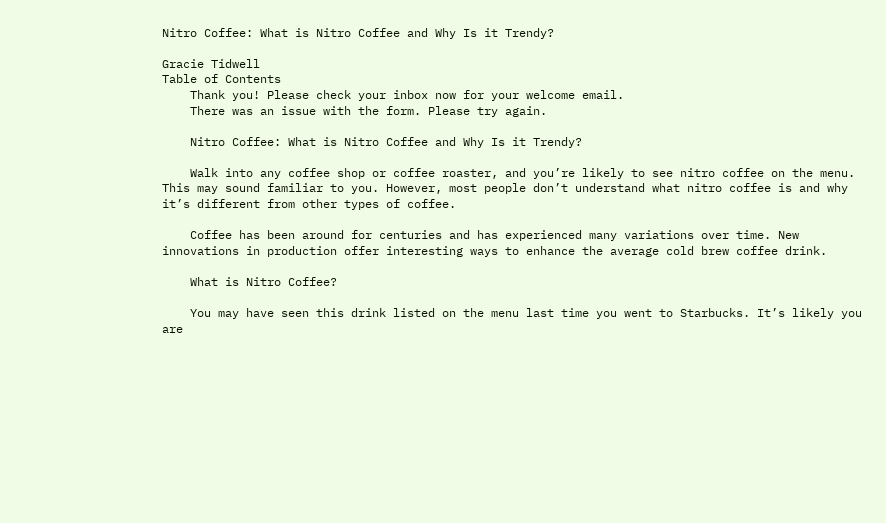Nitro Coffee: What is Nitro Coffee and Why Is it Trendy?

Gracie Tidwell
Table of Contents
    Thank you! Please check your inbox now for your welcome email.
    There was an issue with the form. Please try again.

    Nitro Coffee: What is Nitro Coffee and Why Is it Trendy?

    Walk into any coffee shop or coffee roaster, and you’re likely to see nitro coffee on the menu. This may sound familiar to you. However, most people don’t understand what nitro coffee is and why it’s different from other types of coffee.

    Coffee has been around for centuries and has experienced many variations over time. New innovations in production offer interesting ways to enhance the average cold brew coffee drink.

    What is Nitro Coffee?

    You may have seen this drink listed on the menu last time you went to Starbucks. It’s likely you are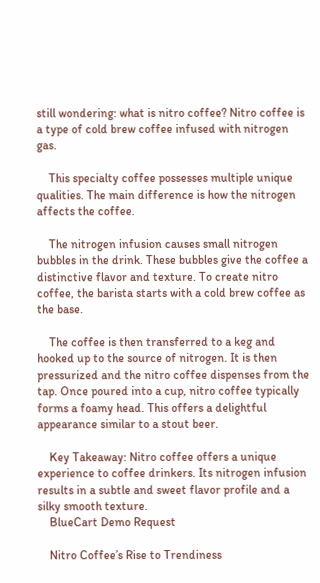still wondering: what is nitro coffee? Nitro coffee is a type of cold brew coffee infused with nitrogen gas.

    This specialty coffee possesses multiple unique qualities. The main difference is how the nitrogen affects the coffee.

    The nitrogen infusion causes small nitrogen bubbles in the drink. These bubbles give the coffee a distinctive flavor and texture. To create nitro coffee, the barista starts with a cold brew coffee as the base.

    The coffee is then transferred to a keg and hooked up to the source of nitrogen. It is then pressurized and the nitro coffee dispenses from the tap. Once poured into a cup, nitro coffee typically forms a foamy head. This offers a delightful appearance similar to a stout beer.

    Key Takeaway: Nitro coffee offers a unique experience to coffee drinkers. Its nitrogen infusion results in a subtle and sweet flavor profile and a silky smooth texture.
    BlueCart Demo Request

    Nitro Coffee’s Rise to Trendiness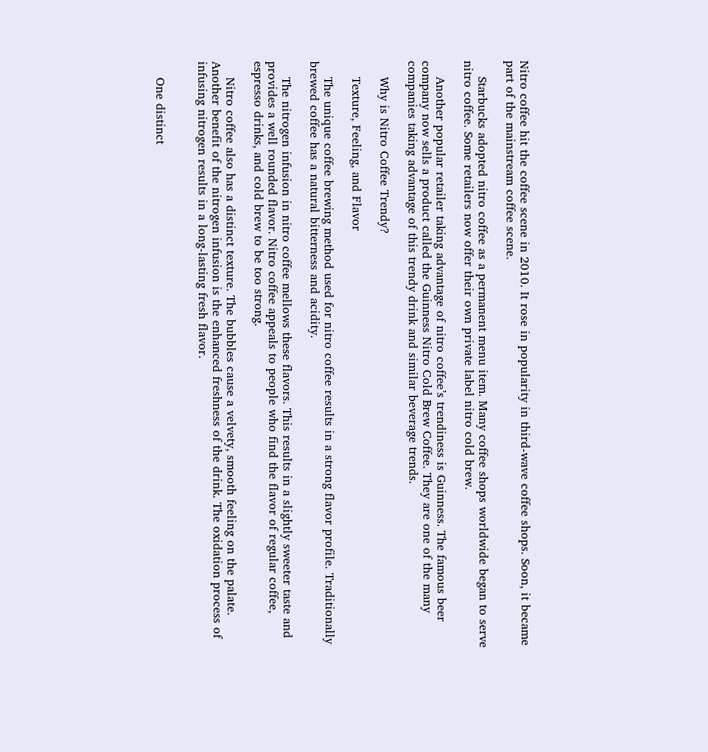Nitro coffee hit the coffee scene in 2010. It rose in popularity in third-wave coffee shops. Soon, it became part of the mainstream coffee scene.

    Starbucks adopted nitro coffee as a permanent menu item. Many coffee shops worldwide began to serve nitro coffee. Some retailers now offer their own private label nitro cold brew.

    Another popular retailer taking advantage of nitro coffee’s trendiness is Guinness. The famous beer company now sells a product called the Guinness Nitro Cold Brew Coffee. They are one of the many companies taking advantage of this trendy drink and similar beverage trends.

    Why is Nitro Coffee Trendy?

    Texture, Feeling, and Flavor

    The unique coffee brewing method used for nitro coffee results in a strong flavor profile. Traditionally brewed coffee has a natural bitterness and acidity.

    The nitrogen infusion in nitro coffee mellows these flavors. This results in a slightly sweeter taste and provides a well rounded flavor. Nitro coffee appeals to people who find the flavor of regular coffee, espresso drinks, and cold brew to be too strong.

    Nitro coffee also has a distinct texture. The bubbles cause a velvety, smooth feeling on the palate. Another benefit of the nitrogen infusion is the enhanced freshness of the drink. The oxidation process of infusing nitrogen results in a long-lasting fresh flavor.


    One distinct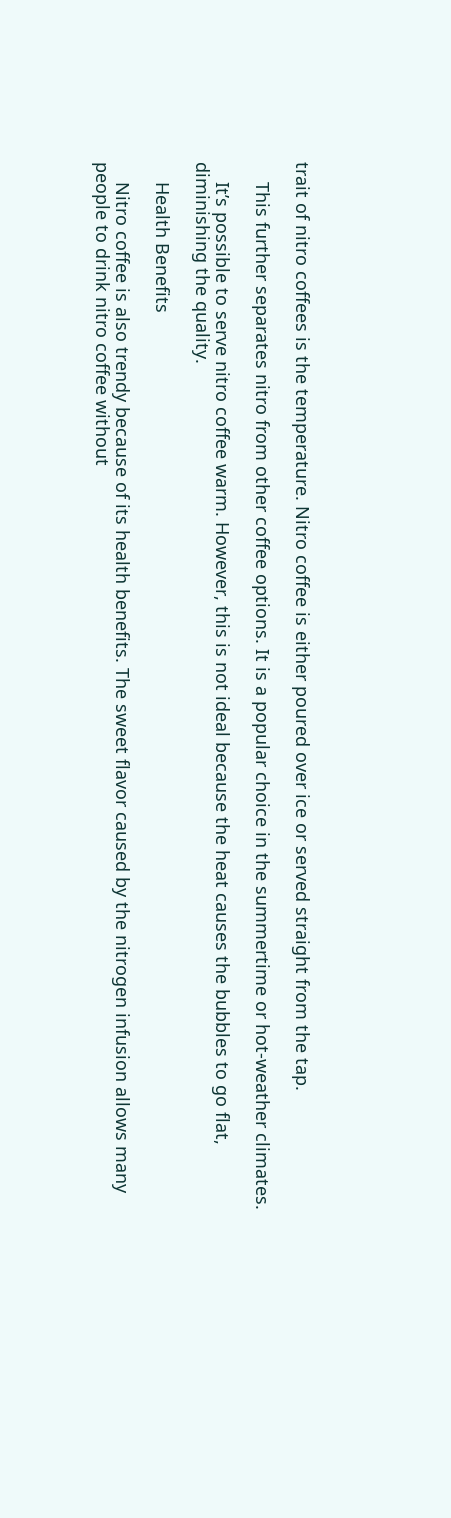trait of nitro coffees is the temperature. Nitro coffee is either poured over ice or served straight from the tap.

    This further separates nitro from other coffee options. It is a popular choice in the summertime or hot-weather climates.

    It’s possible to serve nitro coffee warm. However, this is not ideal because the heat causes the bubbles to go flat, diminishing the quality.

    Health Benefits

    Nitro coffee is also trendy because of its health benefits. The sweet flavor caused by the nitrogen infusion allows many people to drink nitro coffee without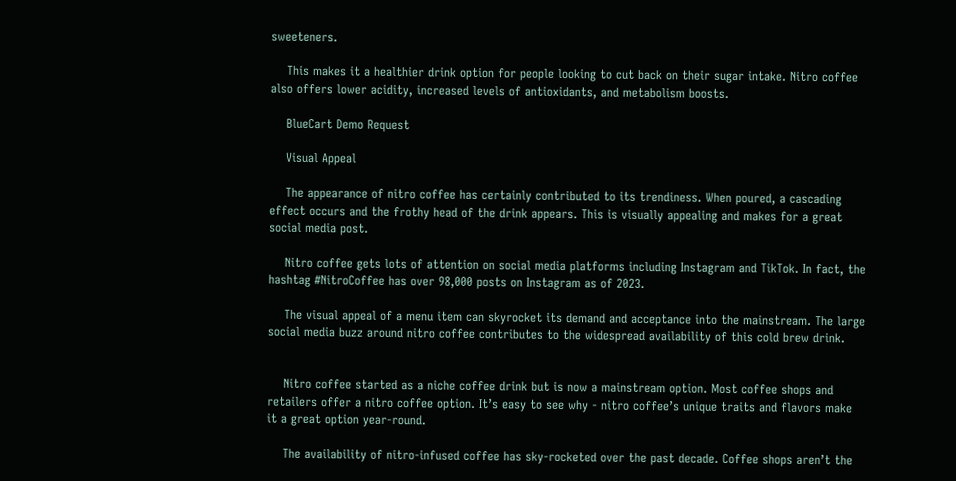sweeteners.

    This makes it a healthier drink option for people looking to cut back on their sugar intake. Nitro coffee also offers lower acidity, increased levels of antioxidants, and metabolism boosts.

    BlueCart Demo Request

    Visual Appeal

    The appearance of nitro coffee has certainly contributed to its trendiness. When poured, a cascading effect occurs and the frothy head of the drink appears. This is visually appealing and makes for a great social media post.

    Nitro coffee gets lots of attention on social media platforms including Instagram and TikTok. In fact, the hashtag #NitroCoffee has over 98,000 posts on Instagram as of 2023.

    The visual appeal of a menu item can skyrocket its demand and acceptance into the mainstream. The large social media buzz around nitro coffee contributes to the widespread availability of this cold brew drink.


    Nitro coffee started as a niche coffee drink but is now a mainstream option. Most coffee shops and retailers offer a nitro coffee option. It’s easy to see why - nitro coffee’s unique traits and flavors make it a great option year-round.

    The availability of nitro-infused coffee has sky-rocketed over the past decade. Coffee shops aren’t the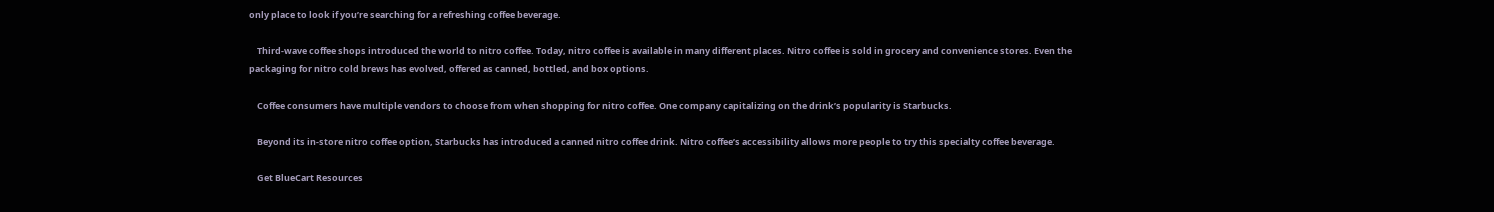only place to look if you’re searching for a refreshing coffee beverage.

    Third-wave coffee shops introduced the world to nitro coffee. Today, nitro coffee is available in many different places. Nitro coffee is sold in grocery and convenience stores. Even the packaging for nitro cold brews has evolved, offered as canned, bottled, and box options.

    Coffee consumers have multiple vendors to choose from when shopping for nitro coffee. One company capitalizing on the drink’s popularity is Starbucks.

    Beyond its in-store nitro coffee option, Starbucks has introduced a canned nitro coffee drink. Nitro coffee’s accessibility allows more people to try this specialty coffee beverage.

    Get BlueCart Resources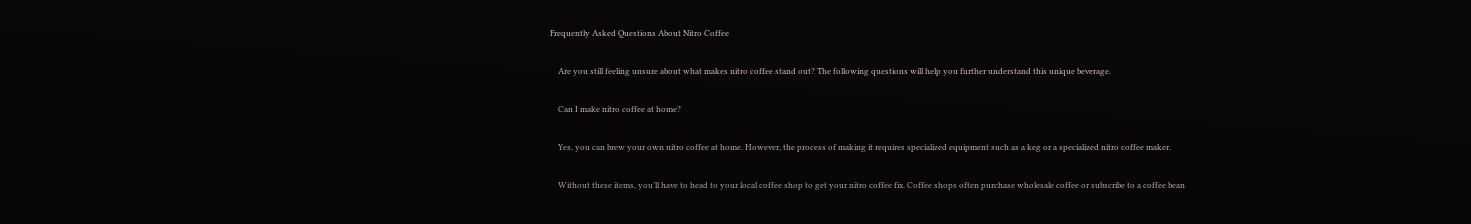Frequently Asked Questions About Nitro Coffee

    Are you still feeling unsure about what makes nitro coffee stand out? The following questions will help you further understand this unique beverage.

    Can I make nitro coffee at home?

    Yes, you can brew your own nitro coffee at home. However, the process of making it requires specialized equipment such as a keg or a specialized nitro coffee maker.

    Without these items, you’ll have to head to your local coffee shop to get your nitro coffee fix. Coffee shops often purchase wholesale coffee or subscribe to a coffee bean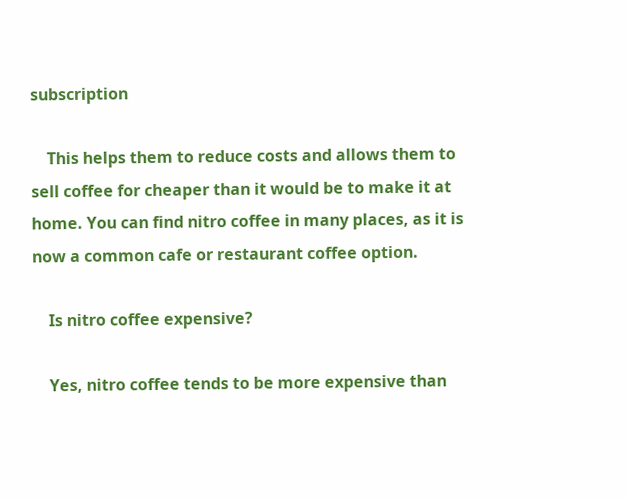subscription

    This helps them to reduce costs and allows them to sell coffee for cheaper than it would be to make it at home. You can find nitro coffee in many places, as it is now a common cafe or restaurant coffee option.

    Is nitro coffee expensive?

    Yes, nitro coffee tends to be more expensive than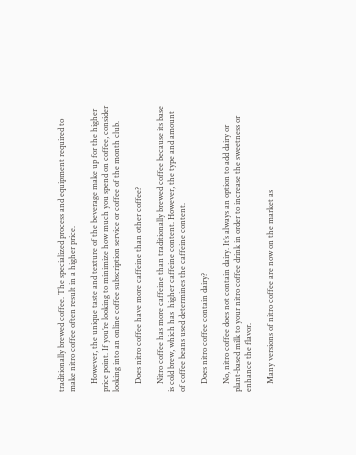traditionally brewed coffee. The specialized process and equipment required to make nitro coffee often result in a higher price.

    However, the unique taste and texture of the beverage make up for the higher price point. If you’re looking to minimize how much you spend on coffee, consider looking into an online coffee subscription service or coffee of the month club.

    Does nitro coffee have more caffeine than other coffee?

    Nitro coffee has more caffeine than traditionally brewed coffee because its base is cold brew, which has  higher caffeine content. However, the type and amount of coffee beans used determines the caffeine content.

    Does nitro coffee contain dairy?

    No, nitro coffee does not contain dairy. It’s always an option to add dairy or plant-based milk to your nitro coffee drink in order to increase the sweetness or enhance the flavor.

    Many versions of nitro coffee are now on the market as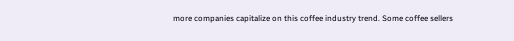more companies capitalize on this coffee industry trend. Some coffee sellers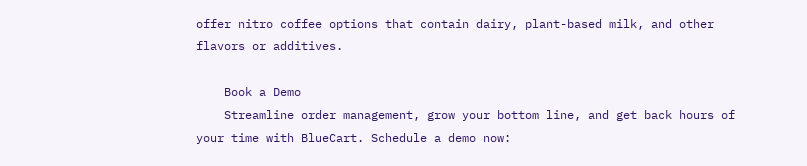offer nitro coffee options that contain dairy, plant-based milk, and other flavors or additives.

    Book a Demo
    Streamline order management, grow your bottom line, and get back hours of your time with BlueCart. Schedule a demo now: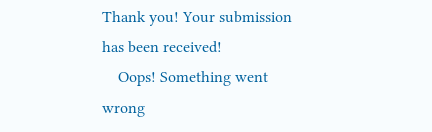Thank you! Your submission has been received!
    Oops! Something went wrong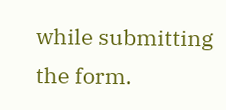while submitting the form.